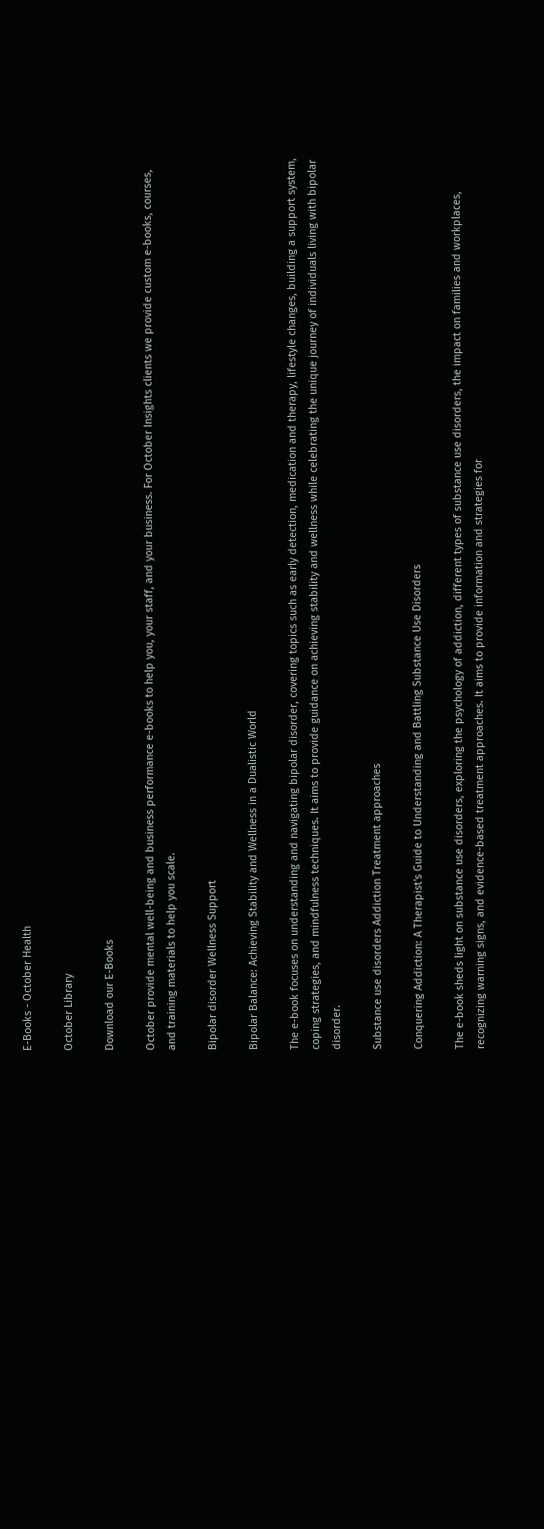E-Books - October Health

October Library

Download our E-Books

October provide mental well-being and business performance e-books to help you, your staff, and your business. For October Insights clients we provide custom e-books, courses, and training materials to help you scale.

Bipolar disorder Wellness Support

Bipolar Balance: Achieving Stability and Wellness in a Dualistic World

The e-book focuses on understanding and navigating bipolar disorder, covering topics such as early detection, medication and therapy, lifestyle changes, building a support system, coping strategies, and mindfulness techniques. It aims to provide guidance on achieving stability and wellness while celebrating the unique journey of individuals living with bipolar disorder.

Substance use disorders Addiction Treatment approaches

Conquering Addiction: A Therapist's Guide to Understanding and Battling Substance Use Disorders

The e-book sheds light on substance use disorders, exploring the psychology of addiction, different types of substance use disorders, the impact on families and workplaces, recognizing warning signs, and evidence-based treatment approaches. It aims to provide information and strategies for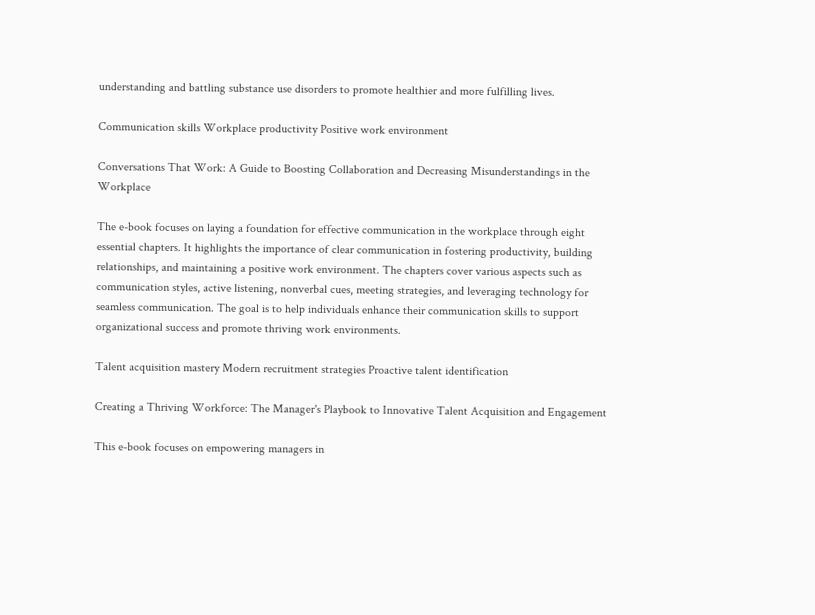understanding and battling substance use disorders to promote healthier and more fulfilling lives.

Communication skills Workplace productivity Positive work environment

Conversations That Work: A Guide to Boosting Collaboration and Decreasing Misunderstandings in the Workplace

The e-book focuses on laying a foundation for effective communication in the workplace through eight essential chapters. It highlights the importance of clear communication in fostering productivity, building relationships, and maintaining a positive work environment. The chapters cover various aspects such as communication styles, active listening, nonverbal cues, meeting strategies, and leveraging technology for seamless communication. The goal is to help individuals enhance their communication skills to support organizational success and promote thriving work environments.

Talent acquisition mastery Modern recruitment strategies Proactive talent identification

Creating a Thriving Workforce: The Manager's Playbook to Innovative Talent Acquisition and Engagement

This e-book focuses on empowering managers in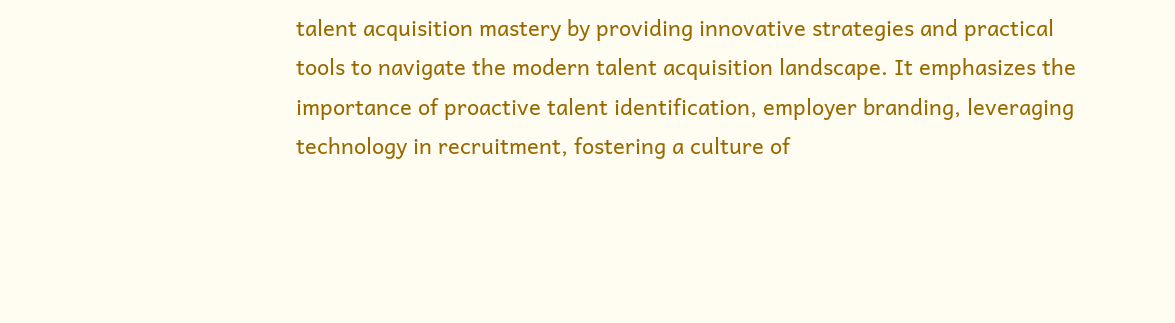talent acquisition mastery by providing innovative strategies and practical tools to navigate the modern talent acquisition landscape. It emphasizes the importance of proactive talent identification, employer branding, leveraging technology in recruitment, fostering a culture of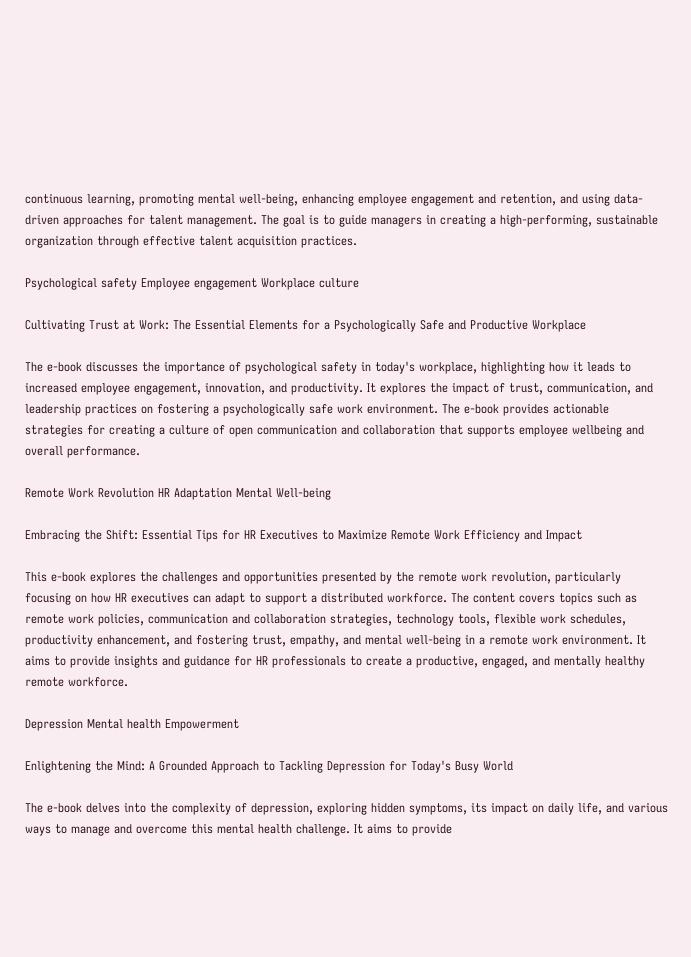continuous learning, promoting mental well-being, enhancing employee engagement and retention, and using data-driven approaches for talent management. The goal is to guide managers in creating a high-performing, sustainable organization through effective talent acquisition practices.

Psychological safety Employee engagement Workplace culture

Cultivating Trust at Work: The Essential Elements for a Psychologically Safe and Productive Workplace

The e-book discusses the importance of psychological safety in today's workplace, highlighting how it leads to increased employee engagement, innovation, and productivity. It explores the impact of trust, communication, and leadership practices on fostering a psychologically safe work environment. The e-book provides actionable strategies for creating a culture of open communication and collaboration that supports employee wellbeing and overall performance.

Remote Work Revolution HR Adaptation Mental Well-being

Embracing the Shift: Essential Tips for HR Executives to Maximize Remote Work Efficiency and Impact

This e-book explores the challenges and opportunities presented by the remote work revolution, particularly focusing on how HR executives can adapt to support a distributed workforce. The content covers topics such as remote work policies, communication and collaboration strategies, technology tools, flexible work schedules, productivity enhancement, and fostering trust, empathy, and mental well-being in a remote work environment. It aims to provide insights and guidance for HR professionals to create a productive, engaged, and mentally healthy remote workforce.

Depression Mental health Empowerment

Enlightening the Mind: A Grounded Approach to Tackling Depression for Today's Busy World

The e-book delves into the complexity of depression, exploring hidden symptoms, its impact on daily life, and various ways to manage and overcome this mental health challenge. It aims to provide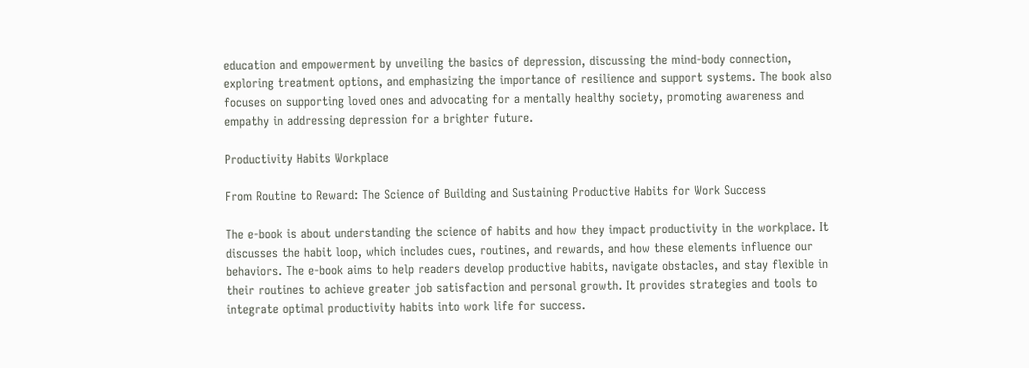education and empowerment by unveiling the basics of depression, discussing the mind-body connection, exploring treatment options, and emphasizing the importance of resilience and support systems. The book also focuses on supporting loved ones and advocating for a mentally healthy society, promoting awareness and empathy in addressing depression for a brighter future.

Productivity Habits Workplace

From Routine to Reward: The Science of Building and Sustaining Productive Habits for Work Success

The e-book is about understanding the science of habits and how they impact productivity in the workplace. It discusses the habit loop, which includes cues, routines, and rewards, and how these elements influence our behaviors. The e-book aims to help readers develop productive habits, navigate obstacles, and stay flexible in their routines to achieve greater job satisfaction and personal growth. It provides strategies and tools to integrate optimal productivity habits into work life for success.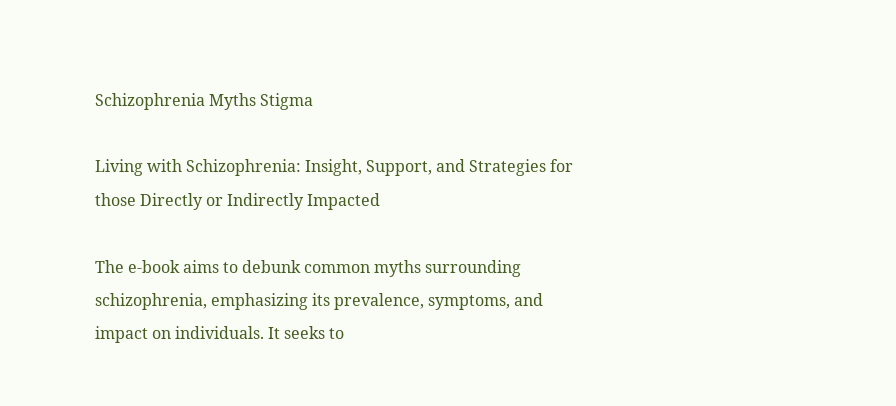Schizophrenia Myths Stigma

Living with Schizophrenia: Insight, Support, and Strategies for those Directly or Indirectly Impacted

The e-book aims to debunk common myths surrounding schizophrenia, emphasizing its prevalence, symptoms, and impact on individuals. It seeks to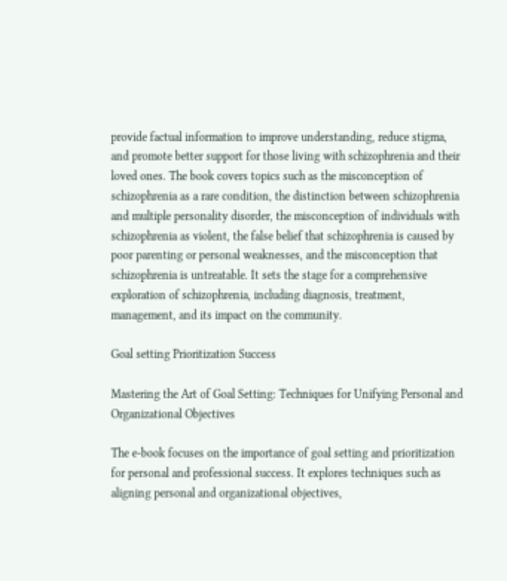provide factual information to improve understanding, reduce stigma, and promote better support for those living with schizophrenia and their loved ones. The book covers topics such as the misconception of schizophrenia as a rare condition, the distinction between schizophrenia and multiple personality disorder, the misconception of individuals with schizophrenia as violent, the false belief that schizophrenia is caused by poor parenting or personal weaknesses, and the misconception that schizophrenia is untreatable. It sets the stage for a comprehensive exploration of schizophrenia, including diagnosis, treatment, management, and its impact on the community.

Goal setting Prioritization Success

Mastering the Art of Goal Setting: Techniques for Unifying Personal and Organizational Objectives

The e-book focuses on the importance of goal setting and prioritization for personal and professional success. It explores techniques such as aligning personal and organizational objectives,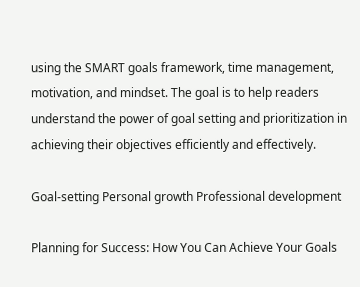using the SMART goals framework, time management, motivation, and mindset. The goal is to help readers understand the power of goal setting and prioritization in achieving their objectives efficiently and effectively.

Goal-setting Personal growth Professional development

Planning for Success: How You Can Achieve Your Goals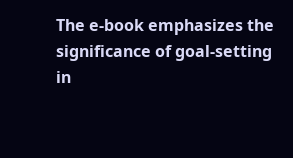The e-book emphasizes the significance of goal-setting in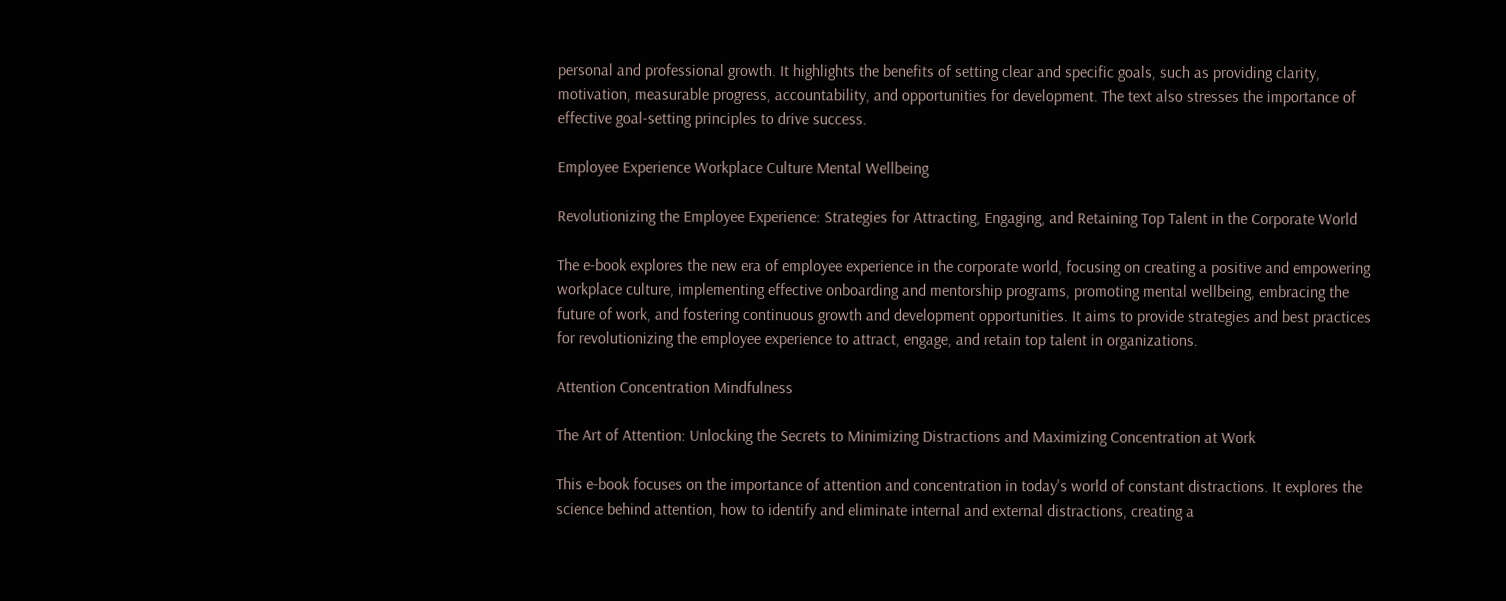personal and professional growth. It highlights the benefits of setting clear and specific goals, such as providing clarity, motivation, measurable progress, accountability, and opportunities for development. The text also stresses the importance of effective goal-setting principles to drive success.

Employee Experience Workplace Culture Mental Wellbeing

Revolutionizing the Employee Experience: Strategies for Attracting, Engaging, and Retaining Top Talent in the Corporate World

The e-book explores the new era of employee experience in the corporate world, focusing on creating a positive and empowering workplace culture, implementing effective onboarding and mentorship programs, promoting mental wellbeing, embracing the future of work, and fostering continuous growth and development opportunities. It aims to provide strategies and best practices for revolutionizing the employee experience to attract, engage, and retain top talent in organizations.

Attention Concentration Mindfulness

The Art of Attention: Unlocking the Secrets to Minimizing Distractions and Maximizing Concentration at Work

This e-book focuses on the importance of attention and concentration in today's world of constant distractions. It explores the science behind attention, how to identify and eliminate internal and external distractions, creating a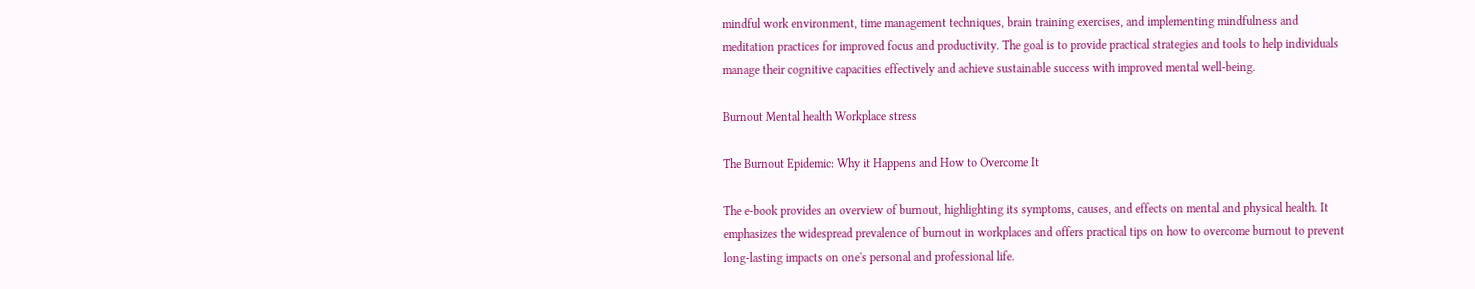mindful work environment, time management techniques, brain training exercises, and implementing mindfulness and meditation practices for improved focus and productivity. The goal is to provide practical strategies and tools to help individuals manage their cognitive capacities effectively and achieve sustainable success with improved mental well-being.

Burnout Mental health Workplace stress

The Burnout Epidemic: Why it Happens and How to Overcome It

The e-book provides an overview of burnout, highlighting its symptoms, causes, and effects on mental and physical health. It emphasizes the widespread prevalence of burnout in workplaces and offers practical tips on how to overcome burnout to prevent long-lasting impacts on one's personal and professional life.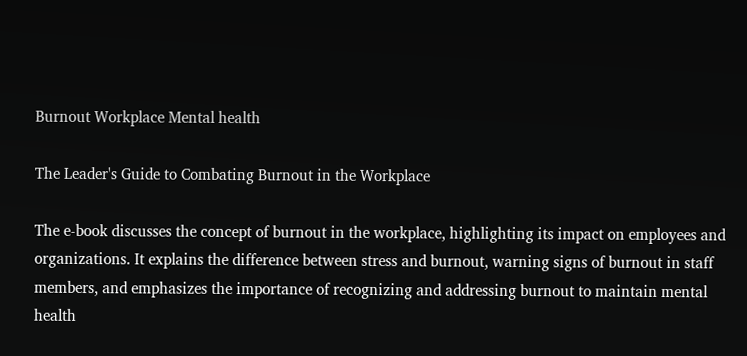Burnout Workplace Mental health

The Leader's Guide to Combating Burnout in the Workplace

The e-book discusses the concept of burnout in the workplace, highlighting its impact on employees and organizations. It explains the difference between stress and burnout, warning signs of burnout in staff members, and emphasizes the importance of recognizing and addressing burnout to maintain mental health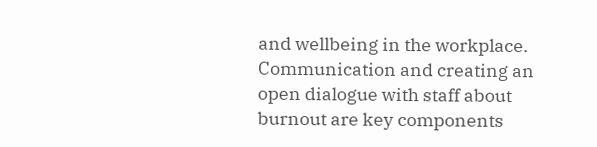and wellbeing in the workplace. Communication and creating an open dialogue with staff about burnout are key components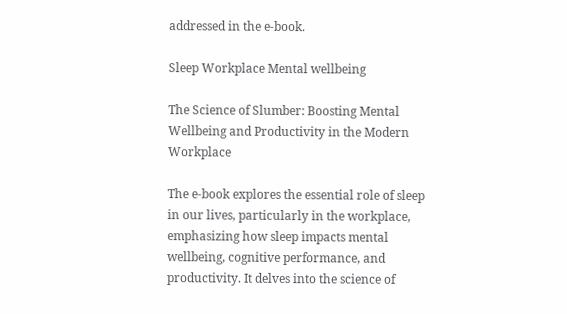addressed in the e-book.

Sleep Workplace Mental wellbeing

The Science of Slumber: Boosting Mental Wellbeing and Productivity in the Modern Workplace

The e-book explores the essential role of sleep in our lives, particularly in the workplace, emphasizing how sleep impacts mental wellbeing, cognitive performance, and productivity. It delves into the science of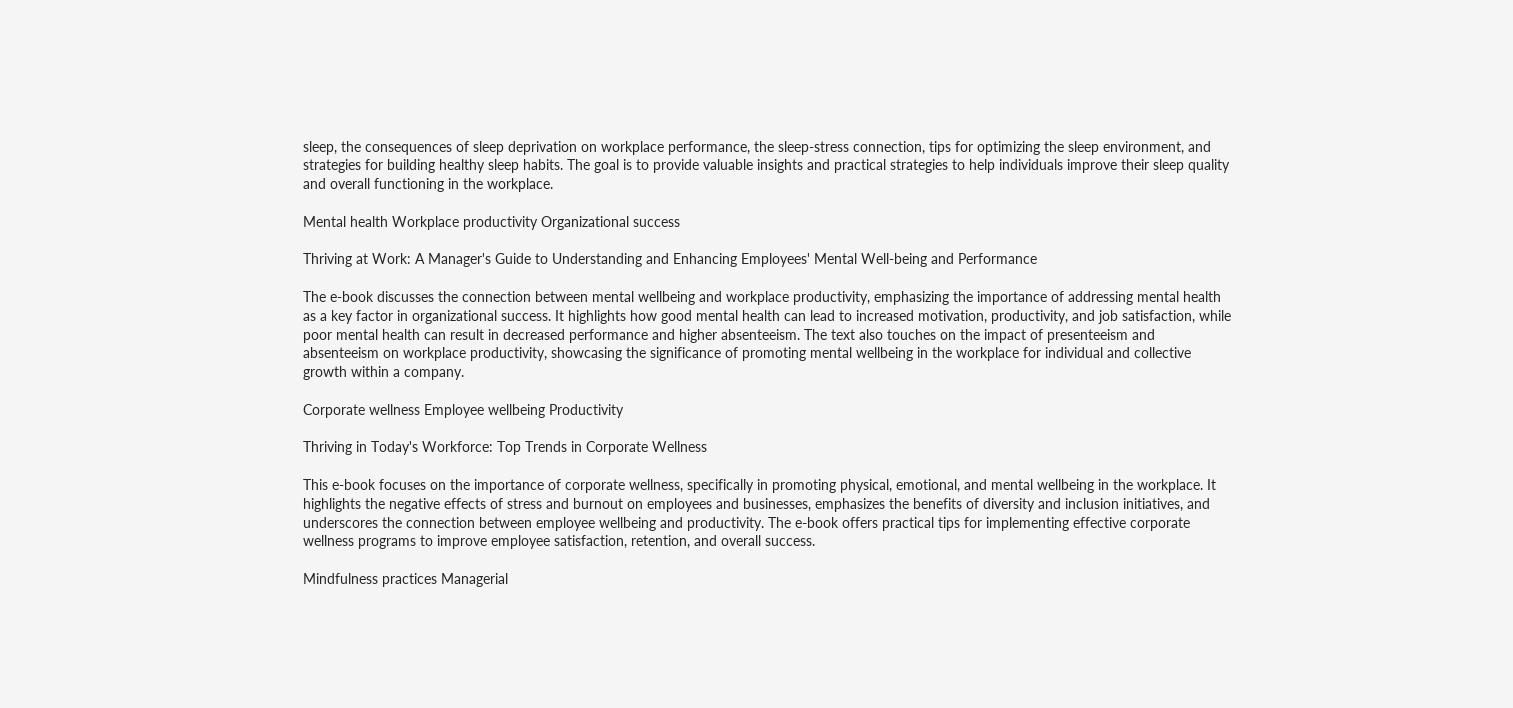sleep, the consequences of sleep deprivation on workplace performance, the sleep-stress connection, tips for optimizing the sleep environment, and strategies for building healthy sleep habits. The goal is to provide valuable insights and practical strategies to help individuals improve their sleep quality and overall functioning in the workplace.

Mental health Workplace productivity Organizational success

Thriving at Work: A Manager's Guide to Understanding and Enhancing Employees' Mental Well-being and Performance

The e-book discusses the connection between mental wellbeing and workplace productivity, emphasizing the importance of addressing mental health as a key factor in organizational success. It highlights how good mental health can lead to increased motivation, productivity, and job satisfaction, while poor mental health can result in decreased performance and higher absenteeism. The text also touches on the impact of presenteeism and absenteeism on workplace productivity, showcasing the significance of promoting mental wellbeing in the workplace for individual and collective growth within a company.

Corporate wellness Employee wellbeing Productivity

Thriving in Today's Workforce: Top Trends in Corporate Wellness

This e-book focuses on the importance of corporate wellness, specifically in promoting physical, emotional, and mental wellbeing in the workplace. It highlights the negative effects of stress and burnout on employees and businesses, emphasizes the benefits of diversity and inclusion initiatives, and underscores the connection between employee wellbeing and productivity. The e-book offers practical tips for implementing effective corporate wellness programs to improve employee satisfaction, retention, and overall success.

Mindfulness practices Managerial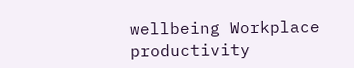wellbeing Workplace productivity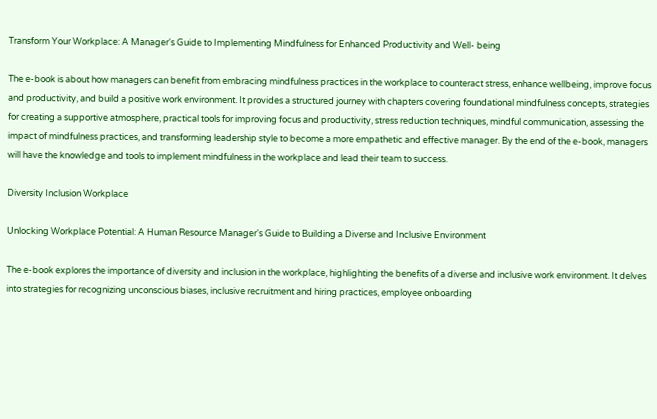Transform Your Workplace: A Manager's Guide to Implementing Mindfulness for Enhanced Productivity and Well- being

The e-book is about how managers can benefit from embracing mindfulness practices in the workplace to counteract stress, enhance wellbeing, improve focus and productivity, and build a positive work environment. It provides a structured journey with chapters covering foundational mindfulness concepts, strategies for creating a supportive atmosphere, practical tools for improving focus and productivity, stress reduction techniques, mindful communication, assessing the impact of mindfulness practices, and transforming leadership style to become a more empathetic and effective manager. By the end of the e-book, managers will have the knowledge and tools to implement mindfulness in the workplace and lead their team to success.

Diversity Inclusion Workplace

Unlocking Workplace Potential: A Human Resource Manager's Guide to Building a Diverse and Inclusive Environment

The e-book explores the importance of diversity and inclusion in the workplace, highlighting the benefits of a diverse and inclusive work environment. It delves into strategies for recognizing unconscious biases, inclusive recruitment and hiring practices, employee onboarding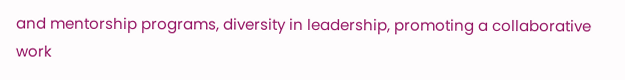and mentorship programs, diversity in leadership, promoting a collaborative work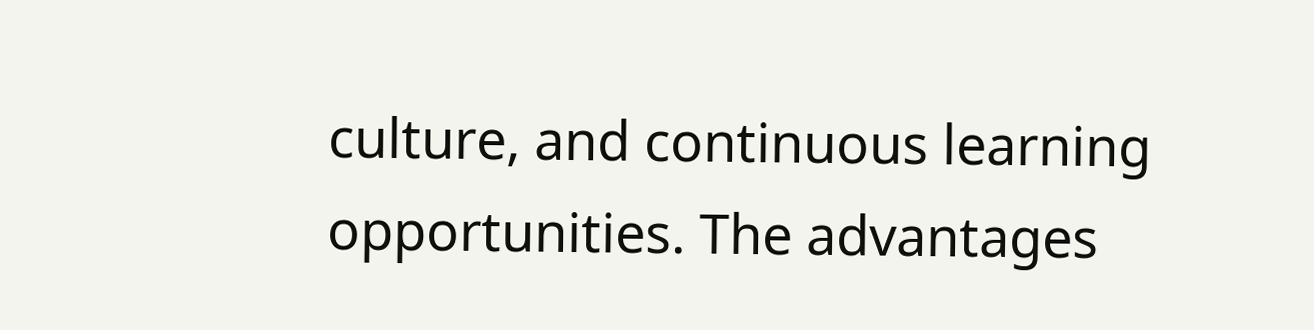culture, and continuous learning opportunities. The advantages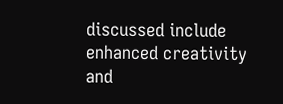discussed include enhanced creativity and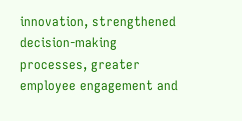innovation, strengthened decision-making processes, greater employee engagement and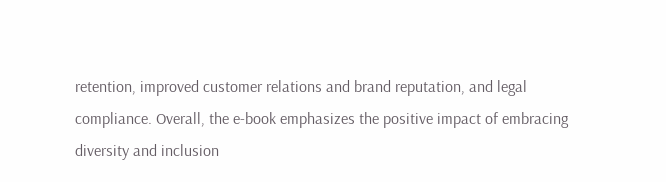retention, improved customer relations and brand reputation, and legal compliance. Overall, the e-book emphasizes the positive impact of embracing diversity and inclusion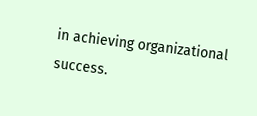in achieving organizational success.